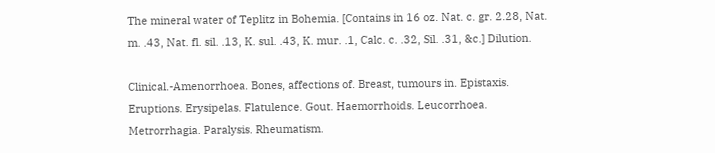The mineral water of Teplitz in Bohemia. [Contains in 16 oz. Nat. c. gr. 2.28, Nat. m. .43, Nat. fl. sil. .13, K. sul. .43, K. mur. .1, Calc. c. .32, Sil. .31, &c.] Dilution.

Clinical.-Amenorrhoea. Bones, affections of. Breast, tumours in. Epistaxis. Eruptions. Erysipelas. Flatulence. Gout. Haemorrhoids. Leucorrhoea. Metrorrhagia. Paralysis. Rheumatism.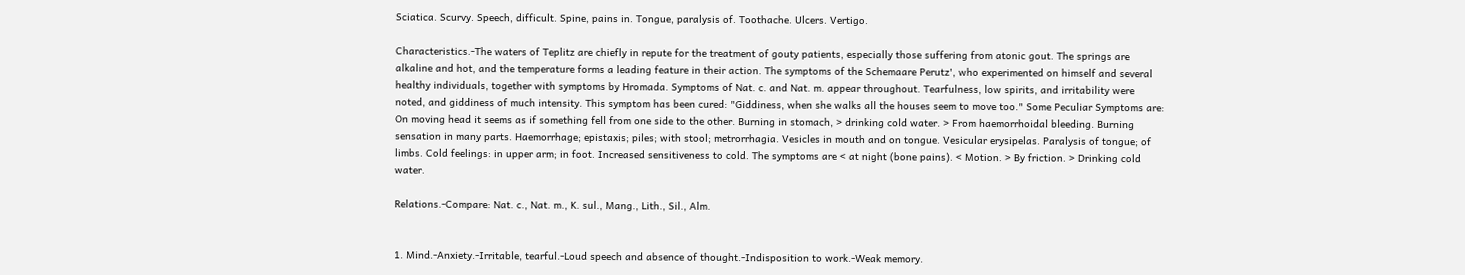Sciatica. Scurvy. Speech, difficult. Spine, pains in. Tongue, paralysis of. Toothache. Ulcers. Vertigo.

Characteristics.-The waters of Teplitz are chiefly in repute for the treatment of gouty patients, especially those suffering from atonic gout. The springs are alkaline and hot, and the temperature forms a leading feature in their action. The symptoms of the Schemaare Perutz', who experimented on himself and several healthy individuals, together with symptoms by Hromada. Symptoms of Nat. c. and Nat. m. appear throughout. Tearfulness, low spirits, and irritability were noted, and giddiness of much intensity. This symptom has been cured: "Giddiness, when she walks all the houses seem to move too." Some Peculiar Symptoms are: On moving head it seems as if something fell from one side to the other. Burning in stomach, > drinking cold water. > From haemorrhoidal bleeding. Burning sensation in many parts. Haemorrhage; epistaxis; piles; with stool; metrorrhagia. Vesicles in mouth and on tongue. Vesicular erysipelas. Paralysis of tongue; of limbs. Cold feelings: in upper arm; in foot. Increased sensitiveness to cold. The symptoms are < at night (bone pains). < Motion. > By friction. > Drinking cold water.

Relations.-Compare: Nat. c., Nat. m., K. sul., Mang., Lith., Sil., Alm.


1. Mind.-Anxiety.-Irritable, tearful.-Loud speech and absence of thought.-Indisposition to work.-Weak memory.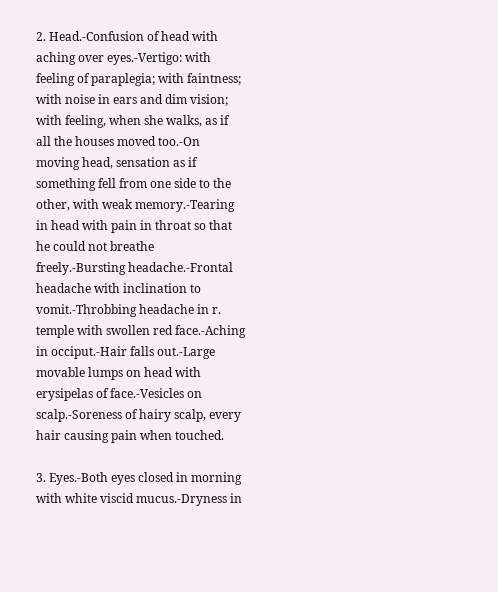2. Head.-Confusion of head with aching over eyes.-Vertigo: with feeling of paraplegia; with faintness; with noise in ears and dim vision; with feeling, when she walks, as if all the houses moved too.-On moving head, sensation as if something fell from one side to the other, with weak memory.-Tearing in head with pain in throat so that he could not breathe freely.-Bursting headache.-Frontal headache with inclination to vomit.-Throbbing headache in r. temple with swollen red face.-Aching in occiput.-Hair falls out.-Large movable lumps on head with erysipelas of face.-Vesicles on scalp.-Soreness of hairy scalp, every hair causing pain when touched.

3. Eyes.-Both eyes closed in morning with white viscid mucus.-Dryness in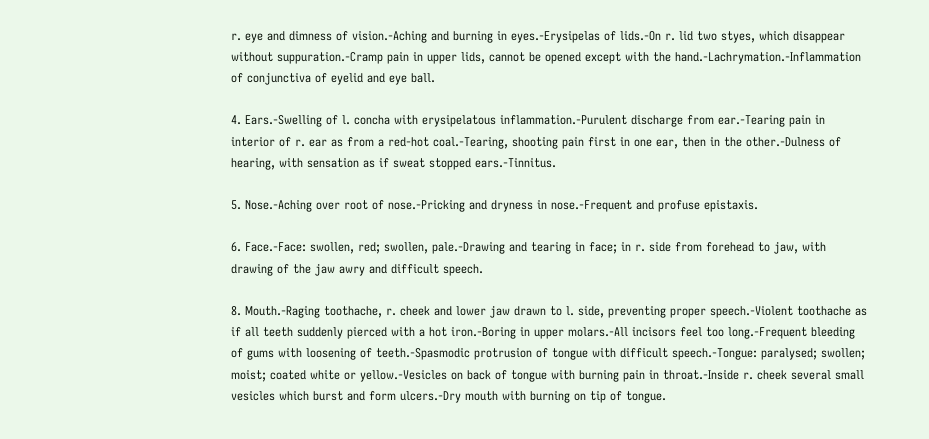r. eye and dimness of vision.-Aching and burning in eyes.-Erysipelas of lids.-On r. lid two styes, which disappear without suppuration.-Cramp pain in upper lids, cannot be opened except with the hand.-Lachrymation.-Inflammation of conjunctiva of eyelid and eye ball.

4. Ears.-Swelling of l. concha with erysipelatous inflammation.-Purulent discharge from ear.-Tearing pain in interior of r. ear as from a red-hot coal.-Tearing, shooting pain first in one ear, then in the other.-Dulness of hearing, with sensation as if sweat stopped ears.-Tinnitus.

5. Nose.-Aching over root of nose.-Pricking and dryness in nose.-Frequent and profuse epistaxis.

6. Face.-Face: swollen, red; swollen, pale.-Drawing and tearing in face; in r. side from forehead to jaw, with drawing of the jaw awry and difficult speech.

8. Mouth.-Raging toothache, r. cheek and lower jaw drawn to l. side, preventing proper speech.-Violent toothache as if all teeth suddenly pierced with a hot iron.-Boring in upper molars.-All incisors feel too long.-Frequent bleeding of gums with loosening of teeth.-Spasmodic protrusion of tongue with difficult speech.-Tongue: paralysed; swollen; moist; coated white or yellow.-Vesicles on back of tongue with burning pain in throat.-Inside r. cheek several small vesicles which burst and form ulcers.-Dry mouth with burning on tip of tongue.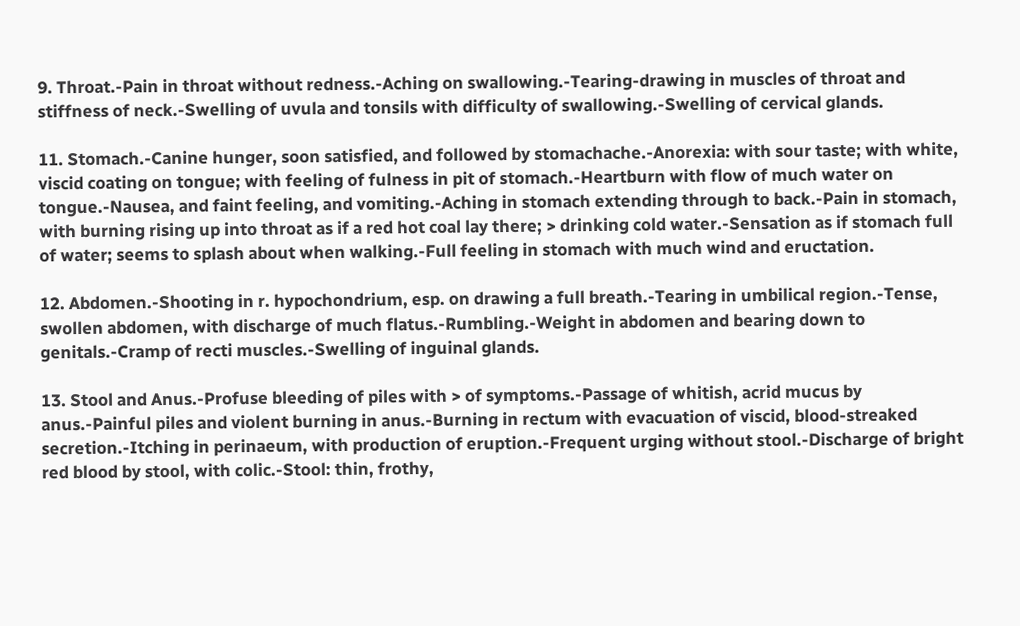9. Throat.-Pain in throat without redness.-Aching on swallowing.-Tearing-drawing in muscles of throat and stiffness of neck.-Swelling of uvula and tonsils with difficulty of swallowing.-Swelling of cervical glands.

11. Stomach.-Canine hunger, soon satisfied, and followed by stomachache.-Anorexia: with sour taste; with white, viscid coating on tongue; with feeling of fulness in pit of stomach.-Heartburn with flow of much water on tongue.-Nausea, and faint feeling, and vomiting.-Aching in stomach extending through to back.-Pain in stomach, with burning rising up into throat as if a red hot coal lay there; > drinking cold water.-Sensation as if stomach full of water; seems to splash about when walking.-Full feeling in stomach with much wind and eructation.

12. Abdomen.-Shooting in r. hypochondrium, esp. on drawing a full breath.-Tearing in umbilical region.-Tense, swollen abdomen, with discharge of much flatus.-Rumbling.-Weight in abdomen and bearing down to genitals.-Cramp of recti muscles.-Swelling of inguinal glands.

13. Stool and Anus.-Profuse bleeding of piles with > of symptoms.-Passage of whitish, acrid mucus by anus.-Painful piles and violent burning in anus.-Burning in rectum with evacuation of viscid, blood-streaked secretion.-Itching in perinaeum, with production of eruption.-Frequent urging without stool.-Discharge of bright red blood by stool, with colic.-Stool: thin, frothy,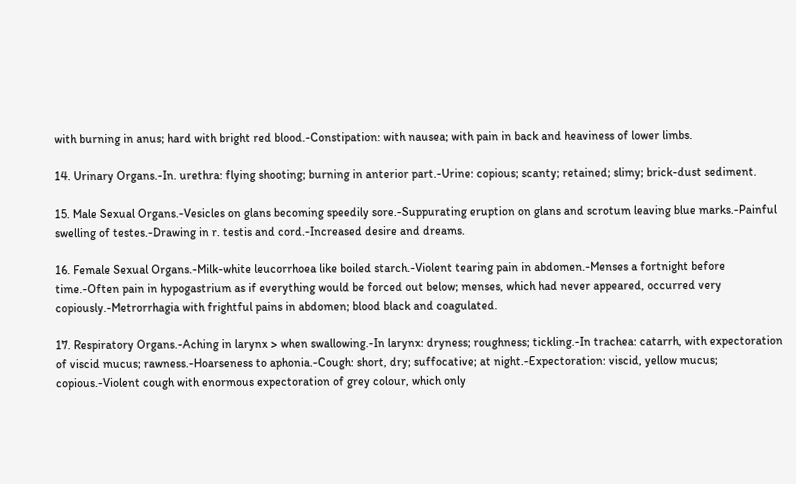with burning in anus; hard with bright red blood.-Constipation: with nausea; with pain in back and heaviness of lower limbs.

14. Urinary Organs.-In. urethra: flying shooting; burning in anterior part.-Urine: copious; scanty; retained; slimy; brick-dust sediment.

15. Male Sexual Organs.-Vesicles on glans becoming speedily sore.-Suppurating eruption on glans and scrotum leaving blue marks.-Painful swelling of testes.-Drawing in r. testis and cord.-Increased desire and dreams.

16. Female Sexual Organs.-Milk-white leucorrhoea like boiled starch.-Violent tearing pain in abdomen.-Menses a fortnight before time.-Often pain in hypogastrium as if everything would be forced out below; menses, which had never appeared, occurred very copiously.-Metrorrhagia with frightful pains in abdomen; blood black and coagulated.

17. Respiratory Organs.-Aching in larynx > when swallowing.-In larynx: dryness; roughness; tickling.-In trachea: catarrh, with expectoration of viscid mucus; rawness.-Hoarseness to aphonia.-Cough: short, dry; suffocative; at night.-Expectoration: viscid, yellow mucus; copious.-Violent cough with enormous expectoration of grey colour, which only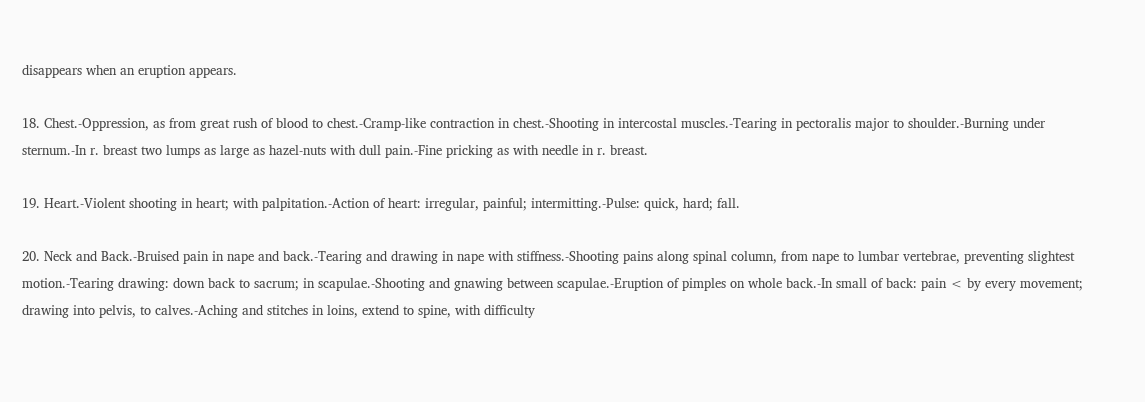disappears when an eruption appears.

18. Chest.-Oppression, as from great rush of blood to chest.-Cramp-like contraction in chest.-Shooting in intercostal muscles.-Tearing in pectoralis major to shoulder.-Burning under sternum.-In r. breast two lumps as large as hazel-nuts with dull pain.-Fine pricking as with needle in r. breast.

19. Heart.-Violent shooting in heart; with palpitation.-Action of heart: irregular, painful; intermitting.-Pulse: quick, hard; fall.

20. Neck and Back.-Bruised pain in nape and back.-Tearing and drawing in nape with stiffness.-Shooting pains along spinal column, from nape to lumbar vertebrae, preventing slightest motion.-Tearing drawing: down back to sacrum; in scapulae.-Shooting and gnawing between scapulae.-Eruption of pimples on whole back.-In small of back: pain < by every movement; drawing into pelvis, to calves.-Aching and stitches in loins, extend to spine, with difficulty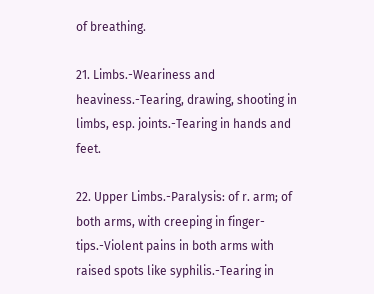of breathing.

21. Limbs.-Weariness and heaviness.-Tearing, drawing, shooting in limbs, esp. joints.-Tearing in hands and feet.

22. Upper Limbs.-Paralysis: of r. arm; of both arms, with creeping in finger-tips.-Violent pains in both arms with raised spots like syphilis.-Tearing in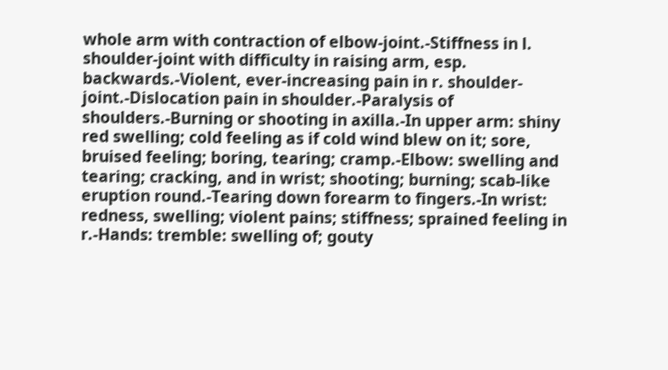whole arm with contraction of elbow-joint.-Stiffness in l. shoulder-joint with difficulty in raising arm, esp. backwards.-Violent, ever-increasing pain in r. shoulder-joint.-Dislocation pain in shoulder.-Paralysis of shoulders.-Burning or shooting in axilla.-In upper arm: shiny red swelling; cold feeling as if cold wind blew on it; sore, bruised feeling; boring, tearing; cramp.-Elbow: swelling and tearing; cracking, and in wrist; shooting; burning; scab-like eruption round.-Tearing down forearm to fingers.-In wrist: redness, swelling; violent pains; stiffness; sprained feeling in r.-Hands: tremble: swelling of; gouty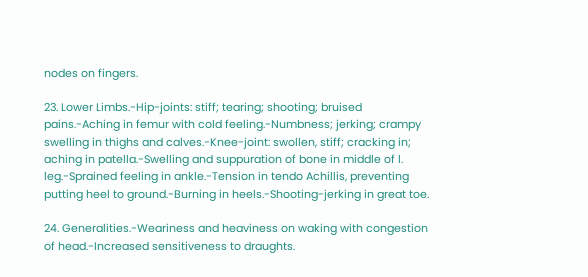nodes on fingers.

23. Lower Limbs.-Hip-joints: stiff; tearing; shooting; bruised pains.-Aching in femur with cold feeling.-Numbness; jerking; crampy swelling in thighs and calves.-Knee-joint: swollen, stiff; cracking in; aching in patella.-Swelling and suppuration of bone in middle of l. leg.-Sprained feeling in ankle.-Tension in tendo Achillis, preventing putting heel to ground.-Burning in heels.-Shooting-jerking in great toe.

24. Generalities.-Weariness and heaviness on waking with congestion of head.-Increased sensitiveness to draughts.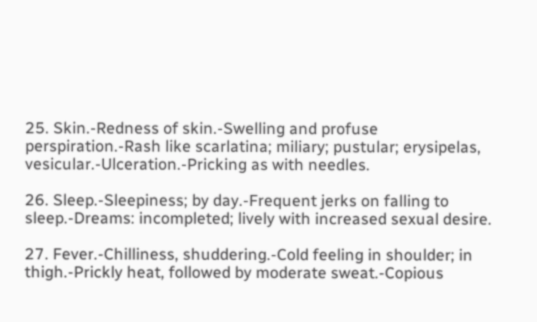25. Skin.-Redness of skin.-Swelling and profuse perspiration.-Rash like scarlatina; miliary; pustular; erysipelas, vesicular.-Ulceration.-Pricking as with needles.

26. Sleep.-Sleepiness; by day.-Frequent jerks on falling to sleep.-Dreams: incompleted; lively with increased sexual desire.

27. Fever.-Chilliness, shuddering.-Cold feeling in shoulder; in thigh.-Prickly heat, followed by moderate sweat.-Copious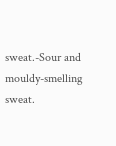sweat.-Sour and mouldy-smelling sweat.